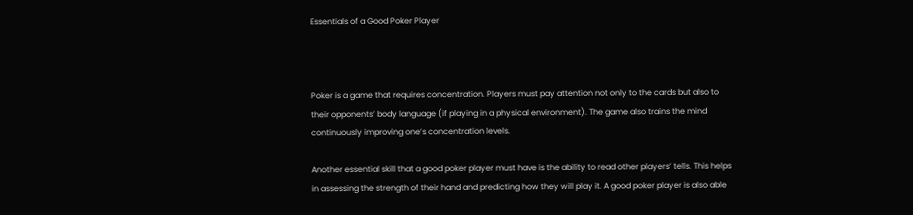Essentials of a Good Poker Player



Poker is a game that requires concentration. Players must pay attention not only to the cards but also to their opponents’ body language (if playing in a physical environment). The game also trains the mind continuously improving one’s concentration levels.

Another essential skill that a good poker player must have is the ability to read other players’ tells. This helps in assessing the strength of their hand and predicting how they will play it. A good poker player is also able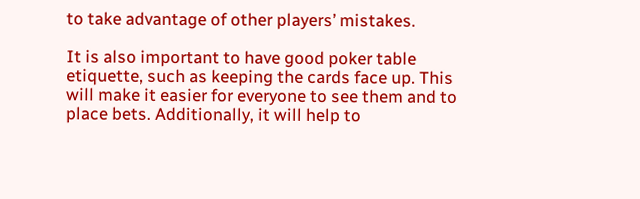to take advantage of other players’ mistakes.

It is also important to have good poker table etiquette, such as keeping the cards face up. This will make it easier for everyone to see them and to place bets. Additionally, it will help to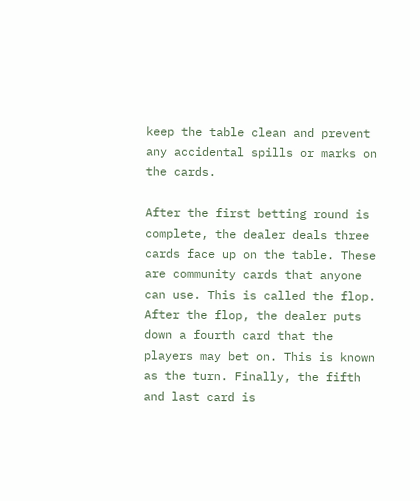keep the table clean and prevent any accidental spills or marks on the cards.

After the first betting round is complete, the dealer deals three cards face up on the table. These are community cards that anyone can use. This is called the flop. After the flop, the dealer puts down a fourth card that the players may bet on. This is known as the turn. Finally, the fifth and last card is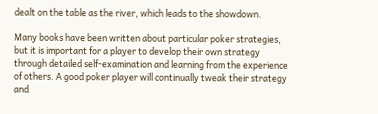dealt on the table as the river, which leads to the showdown.

Many books have been written about particular poker strategies, but it is important for a player to develop their own strategy through detailed self-examination and learning from the experience of others. A good poker player will continually tweak their strategy and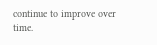continue to improve over time.